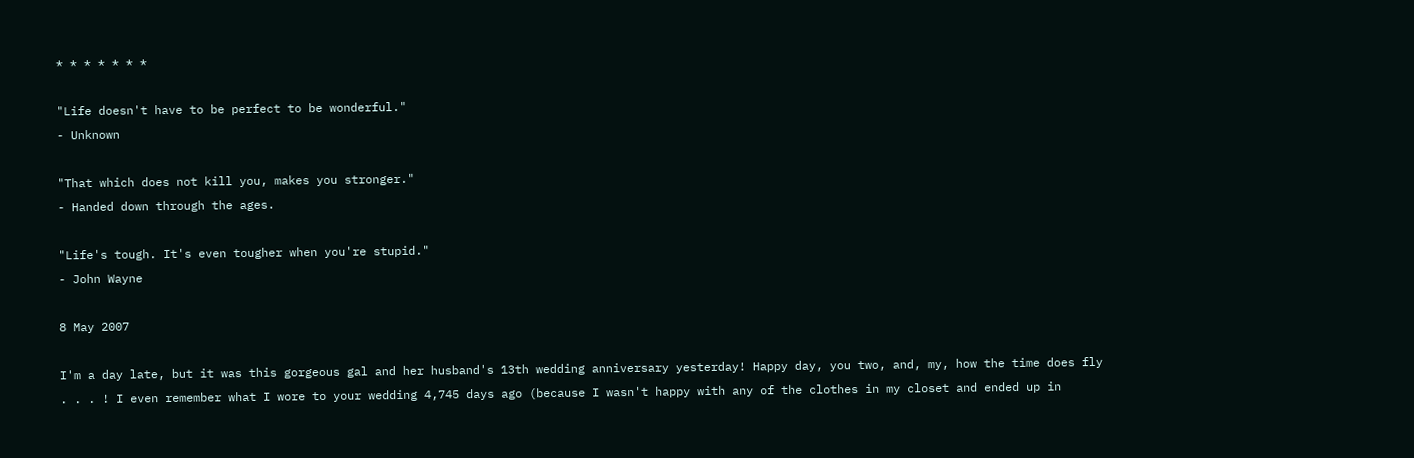* * * * * * *

"Life doesn't have to be perfect to be wonderful."
- Unknown

"That which does not kill you, makes you stronger."
- Handed down through the ages.

"Life's tough. It's even tougher when you're stupid."
- John Wayne

8 May 2007

I'm a day late, but it was this gorgeous gal and her husband's 13th wedding anniversary yesterday! Happy day, you two, and, my, how the time does fly . . . ! I even remember what I wore to your wedding 4,745 days ago (because I wasn't happy with any of the clothes in my closet and ended up in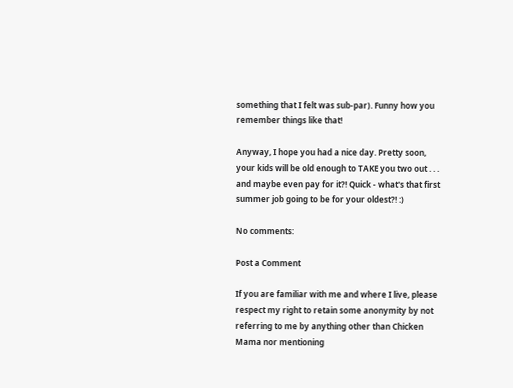something that I felt was sub-par). Funny how you remember things like that!

Anyway, I hope you had a nice day. Pretty soon, your kids will be old enough to TAKE you two out . . . and maybe even pay for it?! Quick - what's that first summer job going to be for your oldest?! :)

No comments:

Post a Comment

If you are familiar with me and where I live, please respect my right to retain some anonymity by not referring to me by anything other than Chicken Mama nor mentioning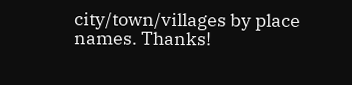city/town/villages by place names. Thanks!